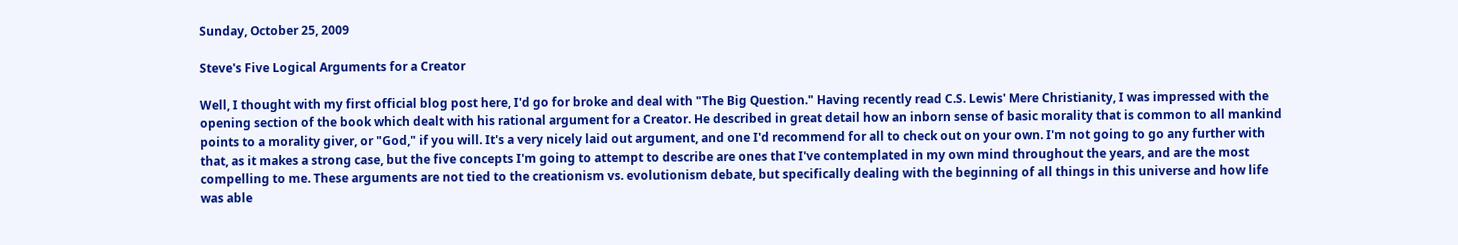Sunday, October 25, 2009

Steve's Five Logical Arguments for a Creator

Well, I thought with my first official blog post here, I'd go for broke and deal with "The Big Question." Having recently read C.S. Lewis' Mere Christianity, I was impressed with the opening section of the book which dealt with his rational argument for a Creator. He described in great detail how an inborn sense of basic morality that is common to all mankind points to a morality giver, or "God," if you will. It's a very nicely laid out argument, and one I'd recommend for all to check out on your own. I'm not going to go any further with that, as it makes a strong case, but the five concepts I'm going to attempt to describe are ones that I've contemplated in my own mind throughout the years, and are the most compelling to me. These arguments are not tied to the creationism vs. evolutionism debate, but specifically dealing with the beginning of all things in this universe and how life was able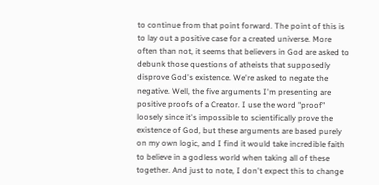to continue from that point forward. The point of this is to lay out a positive case for a created universe. More often than not, it seems that believers in God are asked to debunk those questions of atheists that supposedly disprove God's existence. We're asked to negate the negative. Well, the five arguments I'm presenting are positive proofs of a Creator. I use the word "proof" loosely since it's impossible to scientifically prove the existence of God, but these arguments are based purely on my own logic, and I find it would take incredible faith to believe in a godless world when taking all of these together. And just to note, I don't expect this to change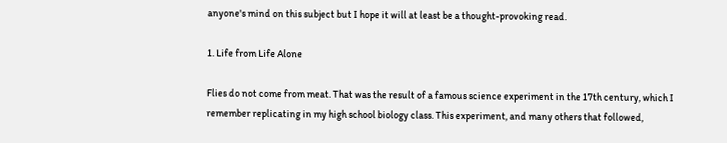anyone's mind on this subject but I hope it will at least be a thought-provoking read.

1. Life from Life Alone

Flies do not come from meat. That was the result of a famous science experiment in the 17th century, which I remember replicating in my high school biology class. This experiment, and many others that followed,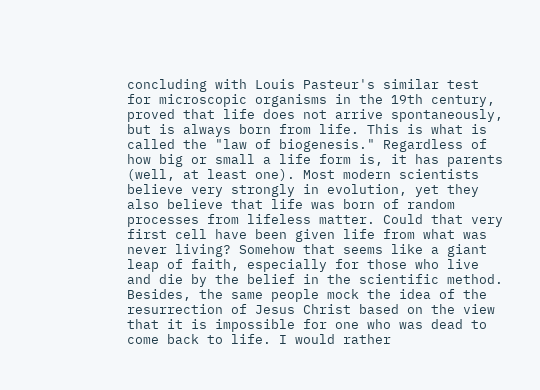concluding with Louis Pasteur's similar test for microscopic organisms in the 19th century, proved that life does not arrive spontaneously, but is always born from life. This is what is called the "law of biogenesis." Regardless of how big or small a life form is, it has parents (well, at least one). Most modern scientists believe very strongly in evolution, yet they also believe that life was born of random processes from lifeless matter. Could that very first cell have been given life from what was never living? Somehow that seems like a giant leap of faith, especially for those who live and die by the belief in the scientific method. Besides, the same people mock the idea of the resurrection of Jesus Christ based on the view that it is impossible for one who was dead to come back to life. I would rather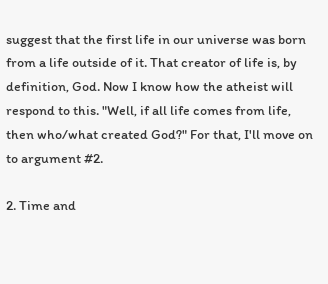suggest that the first life in our universe was born from a life outside of it. That creator of life is, by definition, God. Now I know how the atheist will respond to this. "Well, if all life comes from life, then who/what created God?" For that, I'll move on to argument #2.

2. Time and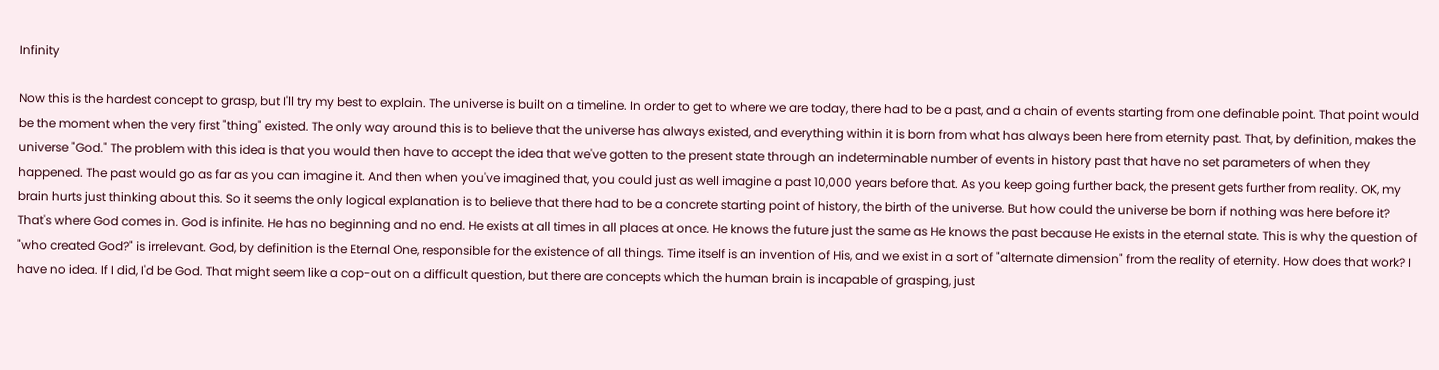Infinity

Now this is the hardest concept to grasp, but I'll try my best to explain. The universe is built on a timeline. In order to get to where we are today, there had to be a past, and a chain of events starting from one definable point. That point would be the moment when the very first "thing" existed. The only way around this is to believe that the universe has always existed, and everything within it is born from what has always been here from eternity past. That, by definition, makes the universe "God." The problem with this idea is that you would then have to accept the idea that we've gotten to the present state through an indeterminable number of events in history past that have no set parameters of when they happened. The past would go as far as you can imagine it. And then when you've imagined that, you could just as well imagine a past 10,000 years before that. As you keep going further back, the present gets further from reality. OK, my brain hurts just thinking about this. So it seems the only logical explanation is to believe that there had to be a concrete starting point of history, the birth of the universe. But how could the universe be born if nothing was here before it? That's where God comes in. God is infinite. He has no beginning and no end. He exists at all times in all places at once. He knows the future just the same as He knows the past because He exists in the eternal state. This is why the question of "who created God?" is irrelevant. God, by definition is the Eternal One, responsible for the existence of all things. Time itself is an invention of His, and we exist in a sort of "alternate dimension" from the reality of eternity. How does that work? I have no idea. If I did, I'd be God. That might seem like a cop-out on a difficult question, but there are concepts which the human brain is incapable of grasping, just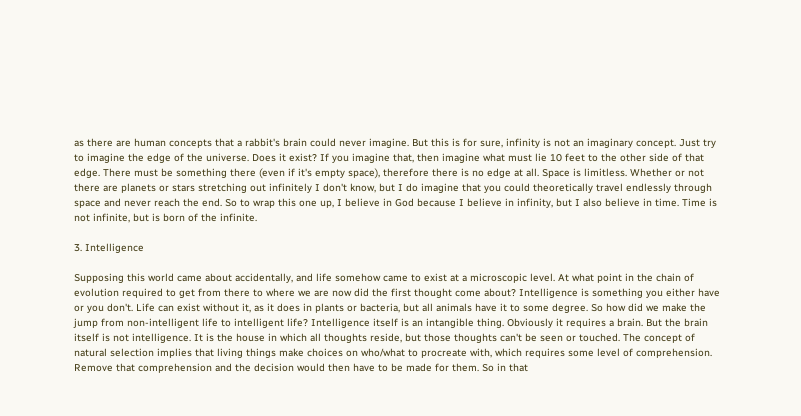as there are human concepts that a rabbit's brain could never imagine. But this is for sure, infinity is not an imaginary concept. Just try to imagine the edge of the universe. Does it exist? If you imagine that, then imagine what must lie 10 feet to the other side of that edge. There must be something there (even if it's empty space), therefore there is no edge at all. Space is limitless. Whether or not there are planets or stars stretching out infinitely I don't know, but I do imagine that you could theoretically travel endlessly through space and never reach the end. So to wrap this one up, I believe in God because I believe in infinity, but I also believe in time. Time is not infinite, but is born of the infinite.

3. Intelligence

Supposing this world came about accidentally, and life somehow came to exist at a microscopic level. At what point in the chain of evolution required to get from there to where we are now did the first thought come about? Intelligence is something you either have or you don't. Life can exist without it, as it does in plants or bacteria, but all animals have it to some degree. So how did we make the jump from non-intelligent life to intelligent life? Intelligence itself is an intangible thing. Obviously it requires a brain. But the brain itself is not intelligence. It is the house in which all thoughts reside, but those thoughts can't be seen or touched. The concept of natural selection implies that living things make choices on who/what to procreate with, which requires some level of comprehension. Remove that comprehension and the decision would then have to be made for them. So in that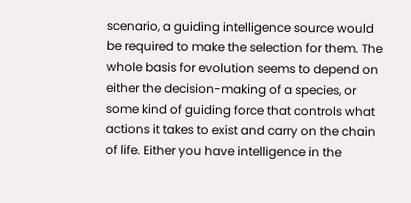scenario, a guiding intelligence source would be required to make the selection for them. The whole basis for evolution seems to depend on either the decision-making of a species, or some kind of guiding force that controls what actions it takes to exist and carry on the chain of life. Either you have intelligence in the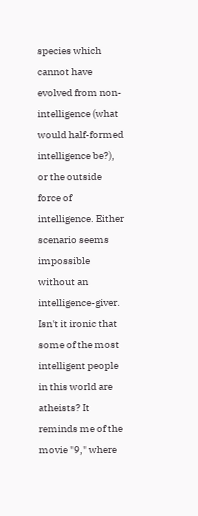species which cannot have evolved from non-intelligence (what would half-formed intelligence be?), or the outside force of intelligence. Either scenario seems impossible without an intelligence-giver. Isn't it ironic that some of the most intelligent people in this world are atheists? It reminds me of the movie "9," where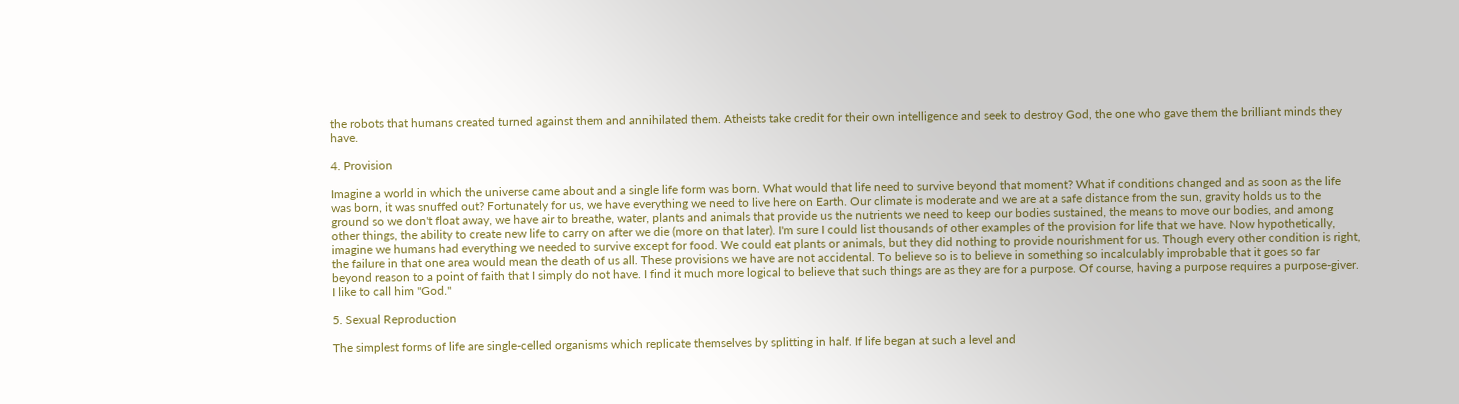the robots that humans created turned against them and annihilated them. Atheists take credit for their own intelligence and seek to destroy God, the one who gave them the brilliant minds they have.

4. Provision

Imagine a world in which the universe came about and a single life form was born. What would that life need to survive beyond that moment? What if conditions changed and as soon as the life was born, it was snuffed out? Fortunately for us, we have everything we need to live here on Earth. Our climate is moderate and we are at a safe distance from the sun, gravity holds us to the ground so we don't float away, we have air to breathe, water, plants and animals that provide us the nutrients we need to keep our bodies sustained, the means to move our bodies, and among other things, the ability to create new life to carry on after we die (more on that later). I'm sure I could list thousands of other examples of the provision for life that we have. Now hypothetically, imagine we humans had everything we needed to survive except for food. We could eat plants or animals, but they did nothing to provide nourishment for us. Though every other condition is right, the failure in that one area would mean the death of us all. These provisions we have are not accidental. To believe so is to believe in something so incalculably improbable that it goes so far beyond reason to a point of faith that I simply do not have. I find it much more logical to believe that such things are as they are for a purpose. Of course, having a purpose requires a purpose-giver. I like to call him "God."

5. Sexual Reproduction

The simplest forms of life are single-celled organisms which replicate themselves by splitting in half. If life began at such a level and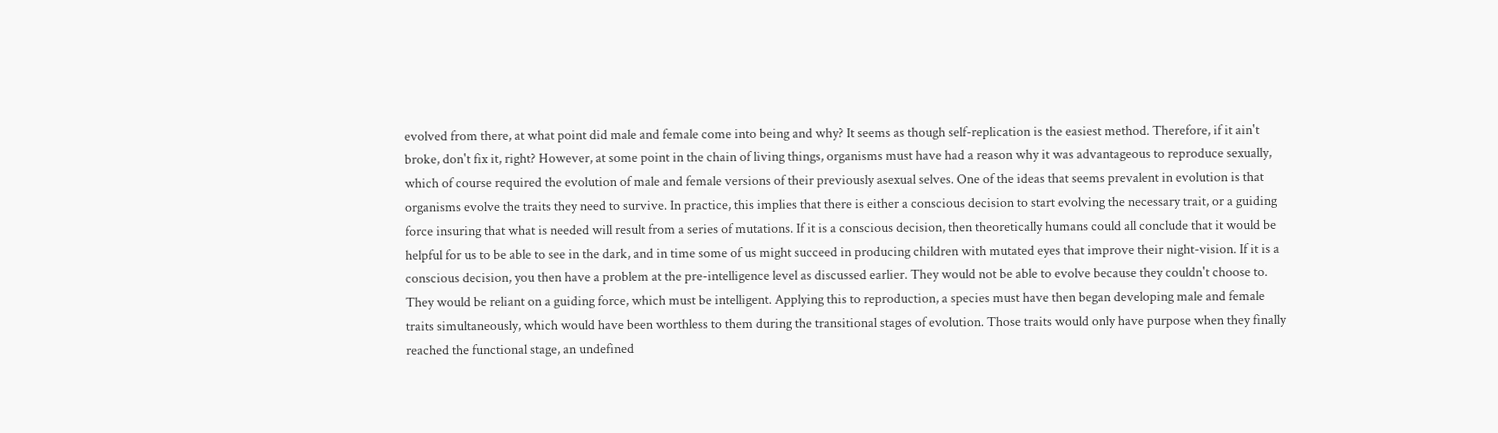evolved from there, at what point did male and female come into being and why? It seems as though self-replication is the easiest method. Therefore, if it ain't broke, don't fix it, right? However, at some point in the chain of living things, organisms must have had a reason why it was advantageous to reproduce sexually, which of course required the evolution of male and female versions of their previously asexual selves. One of the ideas that seems prevalent in evolution is that organisms evolve the traits they need to survive. In practice, this implies that there is either a conscious decision to start evolving the necessary trait, or a guiding force insuring that what is needed will result from a series of mutations. If it is a conscious decision, then theoretically humans could all conclude that it would be helpful for us to be able to see in the dark, and in time some of us might succeed in producing children with mutated eyes that improve their night-vision. If it is a conscious decision, you then have a problem at the pre-intelligence level as discussed earlier. They would not be able to evolve because they couldn't choose to. They would be reliant on a guiding force, which must be intelligent. Applying this to reproduction, a species must have then began developing male and female traits simultaneously, which would have been worthless to them during the transitional stages of evolution. Those traits would only have purpose when they finally reached the functional stage, an undefined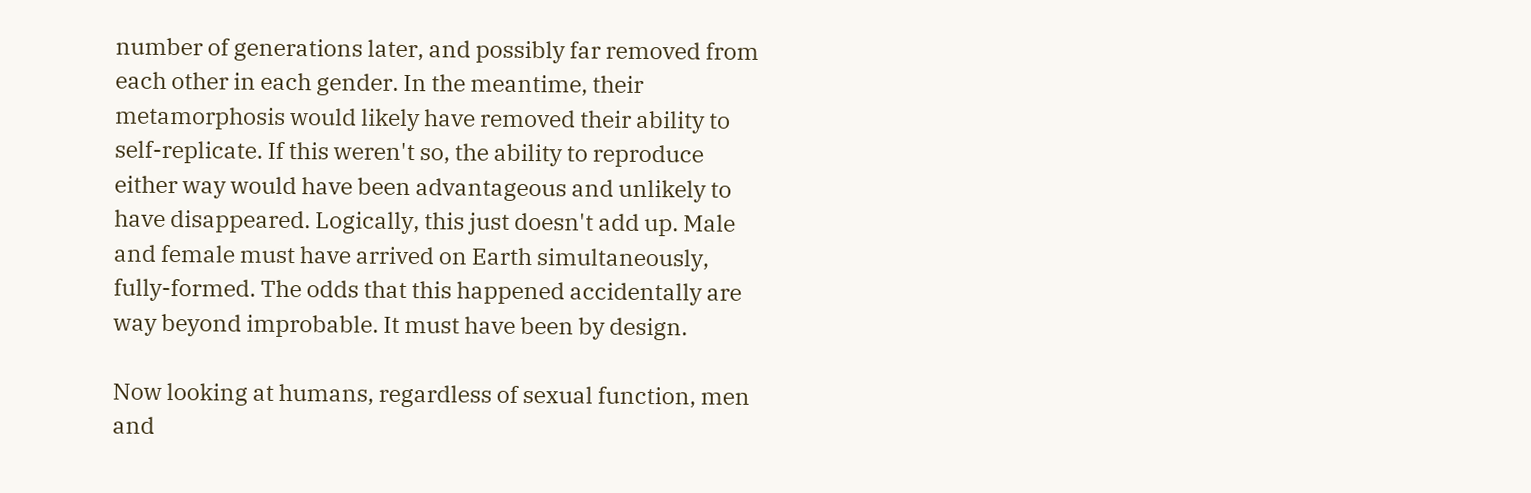number of generations later, and possibly far removed from each other in each gender. In the meantime, their metamorphosis would likely have removed their ability to self-replicate. If this weren't so, the ability to reproduce either way would have been advantageous and unlikely to have disappeared. Logically, this just doesn't add up. Male and female must have arrived on Earth simultaneously, fully-formed. The odds that this happened accidentally are way beyond improbable. It must have been by design.

Now looking at humans, regardless of sexual function, men and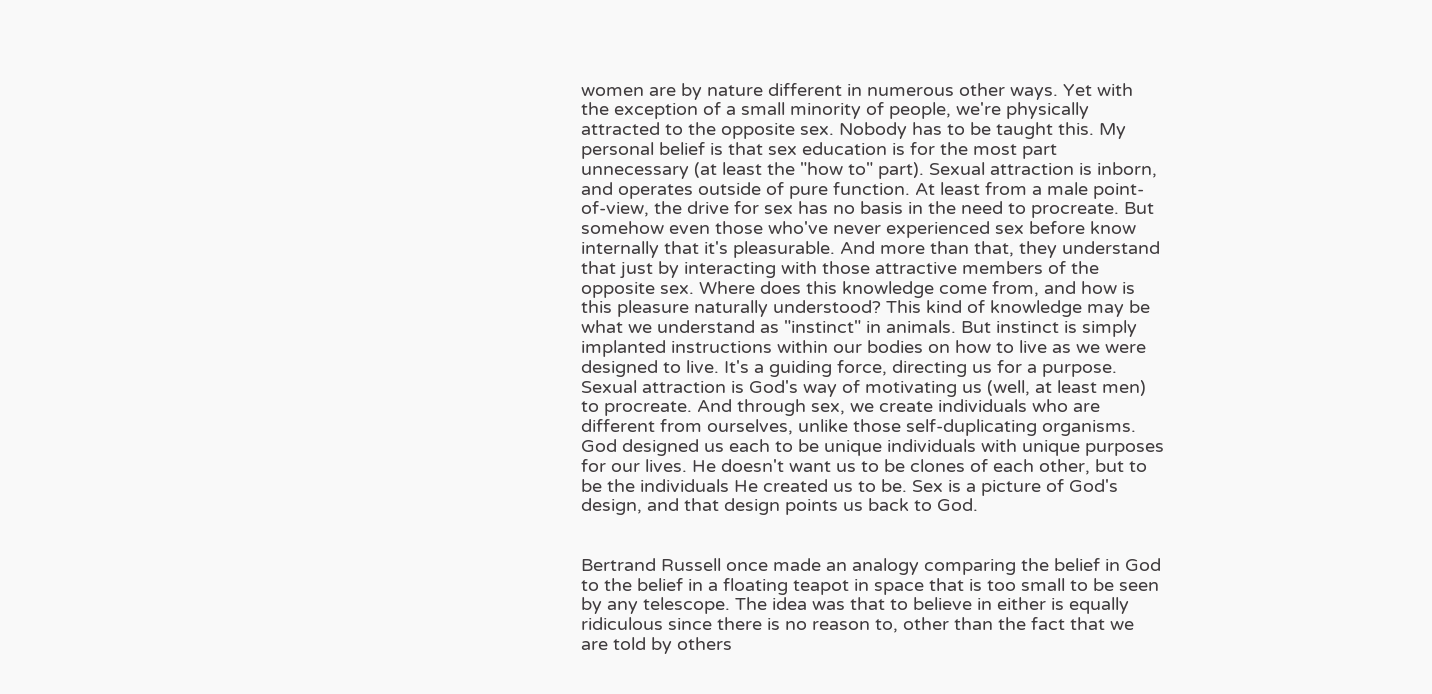women are by nature different in numerous other ways. Yet with the exception of a small minority of people, we're physically attracted to the opposite sex. Nobody has to be taught this. My personal belief is that sex education is for the most part unnecessary (at least the "how to" part). Sexual attraction is inborn, and operates outside of pure function. At least from a male point-of-view, the drive for sex has no basis in the need to procreate. But somehow even those who've never experienced sex before know internally that it's pleasurable. And more than that, they understand that just by interacting with those attractive members of the opposite sex. Where does this knowledge come from, and how is this pleasure naturally understood? This kind of knowledge may be what we understand as "instinct" in animals. But instinct is simply implanted instructions within our bodies on how to live as we were designed to live. It's a guiding force, directing us for a purpose. Sexual attraction is God's way of motivating us (well, at least men) to procreate. And through sex, we create individuals who are different from ourselves, unlike those self-duplicating organisms. God designed us each to be unique individuals with unique purposes for our lives. He doesn't want us to be clones of each other, but to be the individuals He created us to be. Sex is a picture of God's design, and that design points us back to God.


Bertrand Russell once made an analogy comparing the belief in God to the belief in a floating teapot in space that is too small to be seen by any telescope. The idea was that to believe in either is equally ridiculous since there is no reason to, other than the fact that we are told by others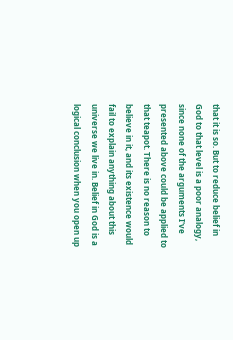that it is so. But to reduce belief in God to that level is a poor analogy, since none of the arguments I've presented above could be applied to that teapot. There is no reason to believe in it, and its existence would fail to explain anything about this universe we live in. Belief in God is a logical conclusion when you open up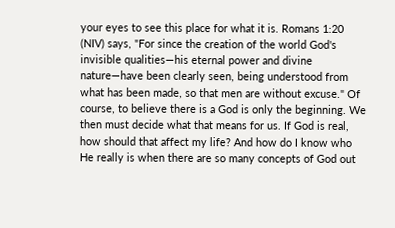your eyes to see this place for what it is. Romans 1:20 (NIV) says, "For since the creation of the world God's invisible qualities—his eternal power and divine nature—have been clearly seen, being understood from what has been made, so that men are without excuse." Of course, to believe there is a God is only the beginning. We then must decide what that means for us. If God is real, how should that affect my life? And how do I know who He really is when there are so many concepts of God out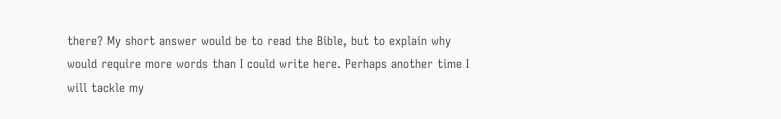there? My short answer would be to read the Bible, but to explain why would require more words than I could write here. Perhaps another time I will tackle my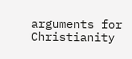arguments for Christianity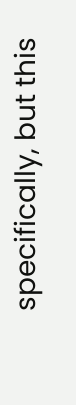specifically, but this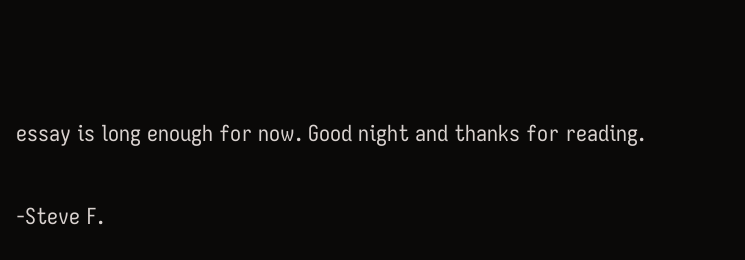essay is long enough for now. Good night and thanks for reading.

-Steve F.